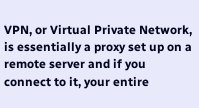VPN, or Virtual Private Network, is essentially a proxy set up on a remote server and if you connect to it, your entire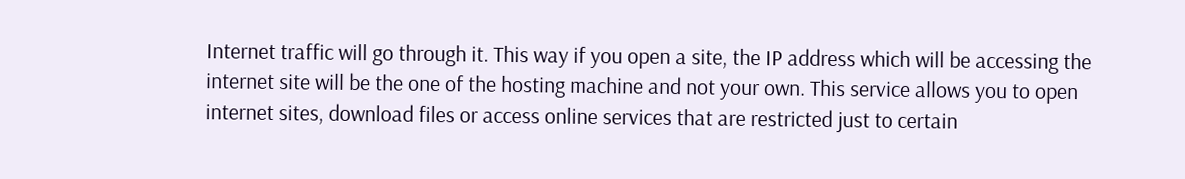Internet traffic will go through it. This way if you open a site, the IP address which will be accessing the internet site will be the one of the hosting machine and not your own. This service allows you to open internet sites, download files or access online services that are restricted just to certain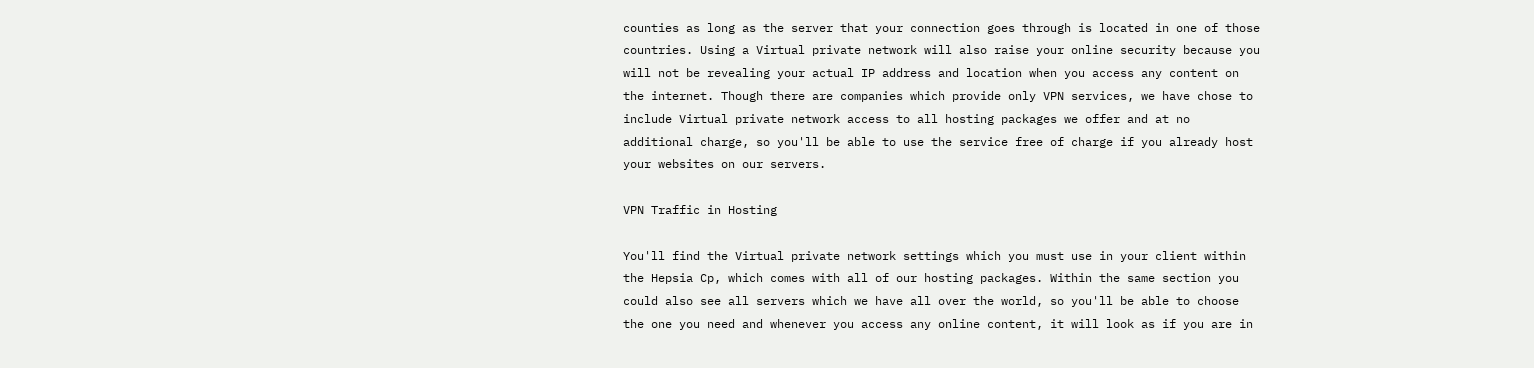counties as long as the server that your connection goes through is located in one of those countries. Using a Virtual private network will also raise your online security because you will not be revealing your actual IP address and location when you access any content on the internet. Though there are companies which provide only VPN services, we have chose to include Virtual private network access to all hosting packages we offer and at no additional charge, so you'll be able to use the service free of charge if you already host your websites on our servers.

VPN Traffic in Hosting

You'll find the Virtual private network settings which you must use in your client within the Hepsia Cp, which comes with all of our hosting packages. Within the same section you could also see all servers which we have all over the world, so you'll be able to choose the one you need and whenever you access any online content, it will look as if you are in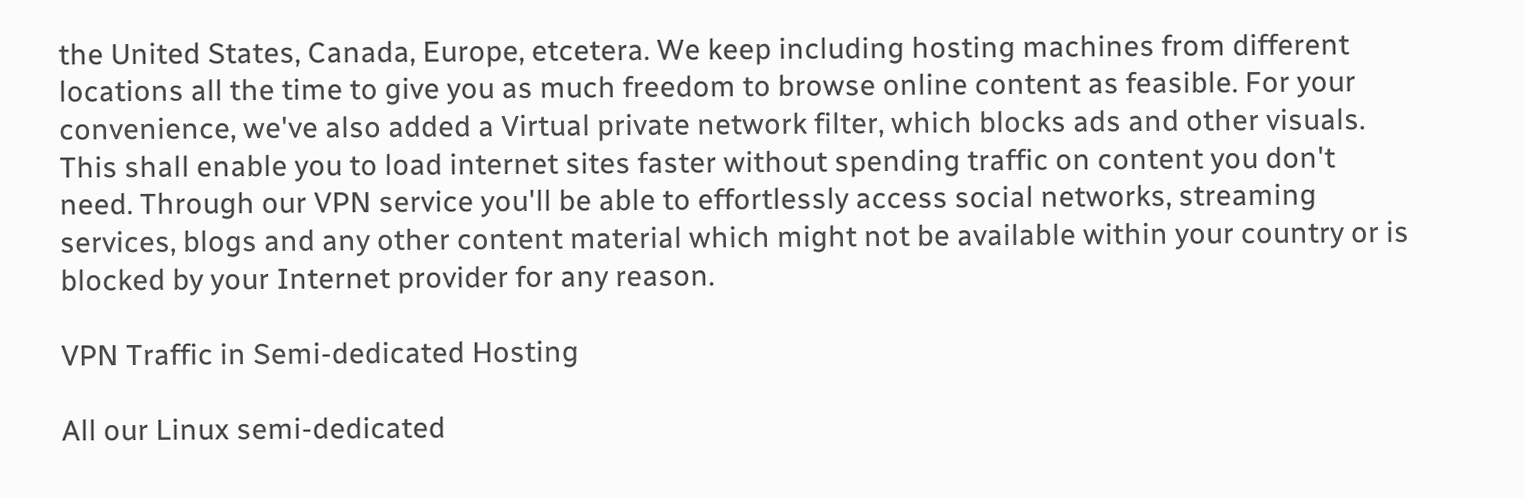the United States, Canada, Europe, etcetera. We keep including hosting machines from different locations all the time to give you as much freedom to browse online content as feasible. For your convenience, we've also added a Virtual private network filter, which blocks ads and other visuals. This shall enable you to load internet sites faster without spending traffic on content you don't need. Through our VPN service you'll be able to effortlessly access social networks, streaming services, blogs and any other content material which might not be available within your country or is blocked by your Internet provider for any reason.

VPN Traffic in Semi-dedicated Hosting

All our Linux semi-dedicated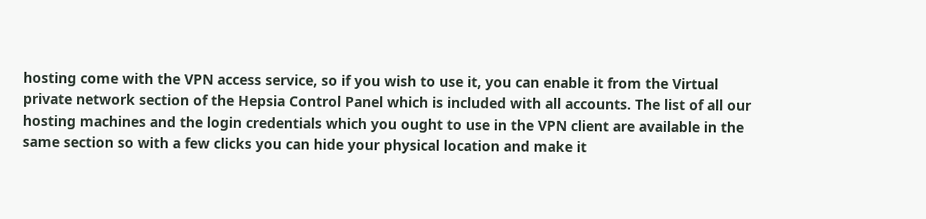hosting come with the VPN access service, so if you wish to use it, you can enable it from the Virtual private network section of the Hepsia Control Panel which is included with all accounts. The list of all our hosting machines and the login credentials which you ought to use in the VPN client are available in the same section so with a few clicks you can hide your physical location and make it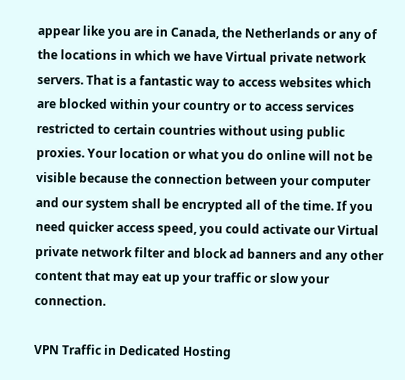appear like you are in Canada, the Netherlands or any of the locations in which we have Virtual private network servers. That is a fantastic way to access websites which are blocked within your country or to access services restricted to certain countries without using public proxies. Your location or what you do online will not be visible because the connection between your computer and our system shall be encrypted all of the time. If you need quicker access speed, you could activate our Virtual private network filter and block ad banners and any other content that may eat up your traffic or slow your connection.

VPN Traffic in Dedicated Hosting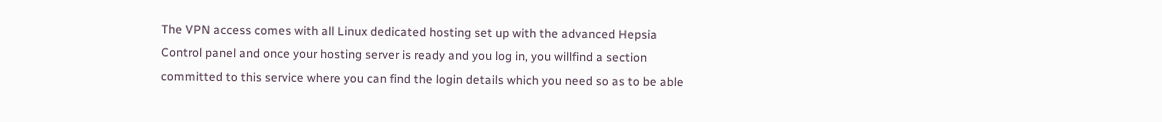The VPN access comes with all Linux dedicated hosting set up with the advanced Hepsia Control panel and once your hosting server is ready and you log in, you willfind a section committed to this service where you can find the login details which you need so as to be able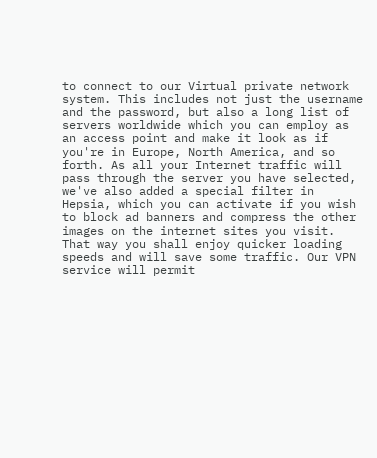to connect to our Virtual private network system. This includes not just the username and the password, but also a long list of servers worldwide which you can employ as an access point and make it look as if you're in Europe, North America, and so forth. As all your Internet traffic will pass through the server you have selected, we've also added a special filter in Hepsia, which you can activate if you wish to block ad banners and compress the other images on the internet sites you visit. That way you shall enjoy quicker loading speeds and will save some traffic. Our VPN service will permit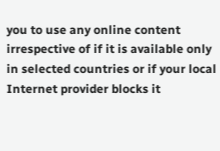you to use any online content irrespective of if it is available only in selected countries or if your local Internet provider blocks it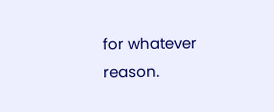for whatever reason.